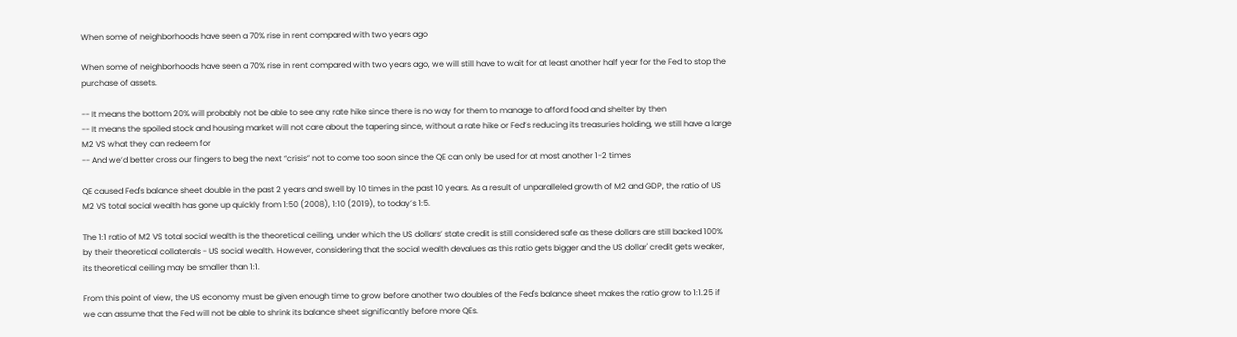When some of neighborhoods have seen a 70% rise in rent compared with two years ago

When some of neighborhoods have seen a 70% rise in rent compared with two years ago, we will still have to wait for at least another half year for the Fed to stop the purchase of assets.

-- It means the bottom 20% will probably not be able to see any rate hike since there is no way for them to manage to afford food and shelter by then
-- It means the spoiled stock and housing market will not care about the tapering since, without a rate hike or Fed’s reducing its treasuries holding, we still have a large M2 VS what they can redeem for
-- And we’d better cross our fingers to beg the next “crisis” not to come too soon since the QE can only be used for at most another 1-2 times

QE caused Fed's balance sheet double in the past 2 years and swell by 10 times in the past 10 years. As a result of unparalleled growth of M2 and GDP, the ratio of US M2 VS total social wealth has gone up quickly from 1:50 (2008), 1:10 (2019), to today’s 1:5.

The 1:1 ratio of M2 VS total social wealth is the theoretical ceiling, under which the US dollars’ state credit is still considered safe as these dollars are still backed 100% by their theoretical collaterals - US social wealth. However, considering that the social wealth devalues as this ratio gets bigger and the US dollar' credit gets weaker, its theoretical ceiling may be smaller than 1:1.

From this point of view, the US economy must be given enough time to grow before another two doubles of the Fed's balance sheet makes the ratio grow to 1:1.25 if we can assume that the Fed will not be able to shrink its balance sheet significantly before more QEs.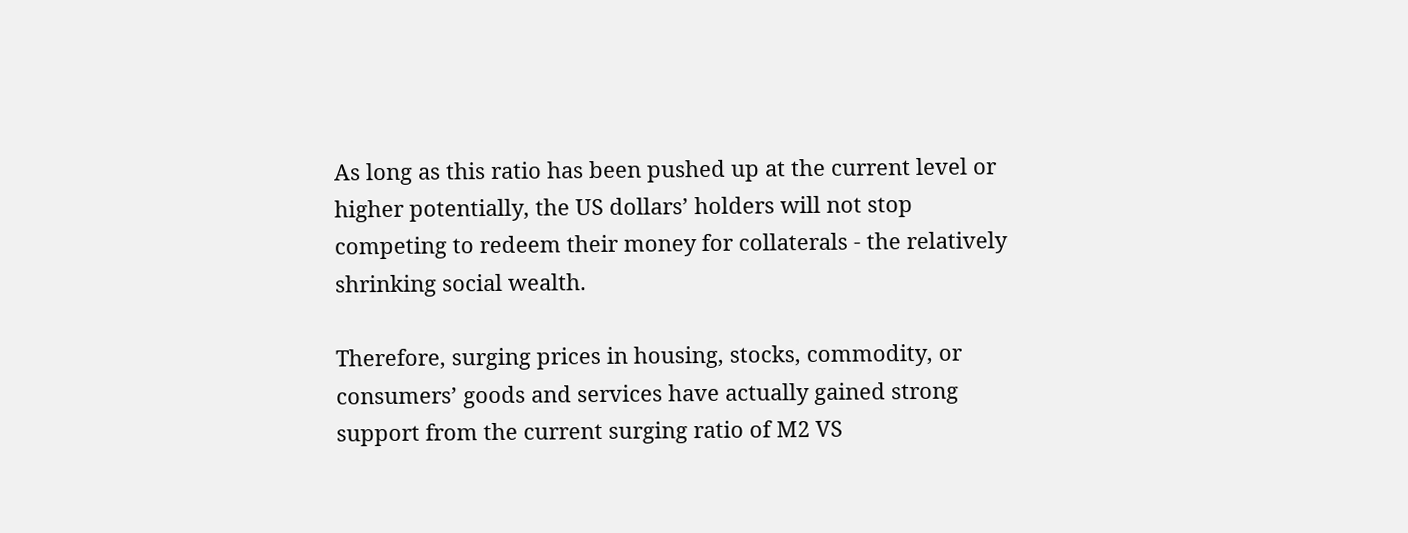As long as this ratio has been pushed up at the current level or higher potentially, the US dollars’ holders will not stop competing to redeem their money for collaterals - the relatively shrinking social wealth.

Therefore, surging prices in housing, stocks, commodity, or consumers’ goods and services have actually gained strong support from the current surging ratio of M2 VS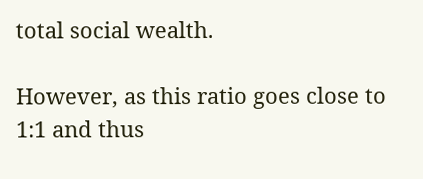total social wealth.

However, as this ratio goes close to 1:1 and thus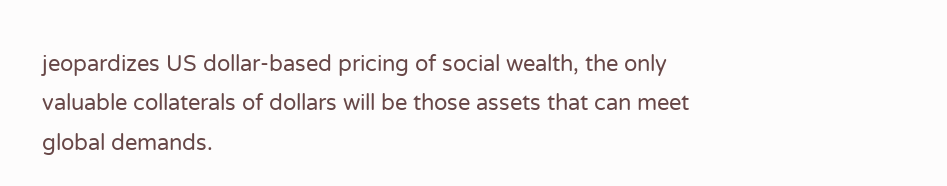jeopardizes US dollar-based pricing of social wealth, the only valuable collaterals of dollars will be those assets that can meet global demands.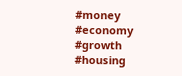#money #economy #growth #housing